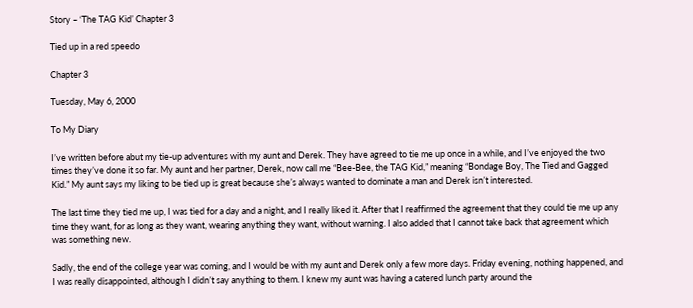Story – ‘The TAG Kid’ Chapter 3

Tied up in a red speedo

Chapter 3

Tuesday, May 6, 2000

To My Diary

I’ve written before abut my tie-up adventures with my aunt and Derek. They have agreed to tie me up once in a while, and I’ve enjoyed the two times they’ve done it so far. My aunt and her partner, Derek, now call me “Bee-Bee, the TAG Kid,” meaning “Bondage Boy, The Tied and Gagged Kid.” My aunt says my liking to be tied up is great because she’s always wanted to dominate a man and Derek isn’t interested.

The last time they tied me up, I was tied for a day and a night, and I really liked it. After that I reaffirmed the agreement that they could tie me up any time they want, for as long as they want, wearing anything they want, without warning. I also added that I cannot take back that agreement which was something new.

Sadly, the end of the college year was coming, and I would be with my aunt and Derek only a few more days. Friday evening, nothing happened, and I was really disappointed, although I didn’t say anything to them. I knew my aunt was having a catered lunch party around the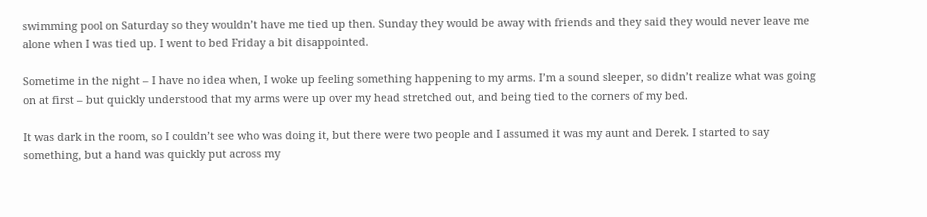swimming pool on Saturday so they wouldn’t have me tied up then. Sunday they would be away with friends and they said they would never leave me alone when I was tied up. I went to bed Friday a bit disappointed.

Sometime in the night – I have no idea when, I woke up feeling something happening to my arms. I’m a sound sleeper, so didn’t realize what was going on at first – but quickly understood that my arms were up over my head stretched out, and being tied to the corners of my bed.

It was dark in the room, so I couldn’t see who was doing it, but there were two people and I assumed it was my aunt and Derek. I started to say something, but a hand was quickly put across my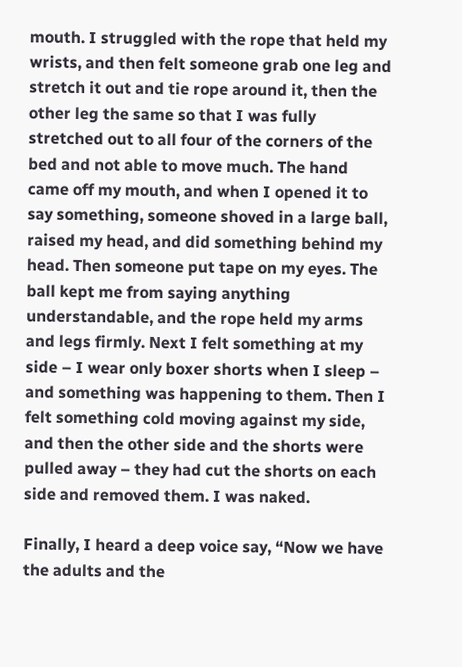mouth. I struggled with the rope that held my wrists, and then felt someone grab one leg and stretch it out and tie rope around it, then the other leg the same so that I was fully stretched out to all four of the corners of the bed and not able to move much. The hand came off my mouth, and when I opened it to say something, someone shoved in a large ball, raised my head, and did something behind my head. Then someone put tape on my eyes. The ball kept me from saying anything understandable, and the rope held my arms and legs firmly. Next I felt something at my side – I wear only boxer shorts when I sleep – and something was happening to them. Then I felt something cold moving against my side, and then the other side and the shorts were pulled away – they had cut the shorts on each side and removed them. I was naked.

Finally, I heard a deep voice say, “Now we have the adults and the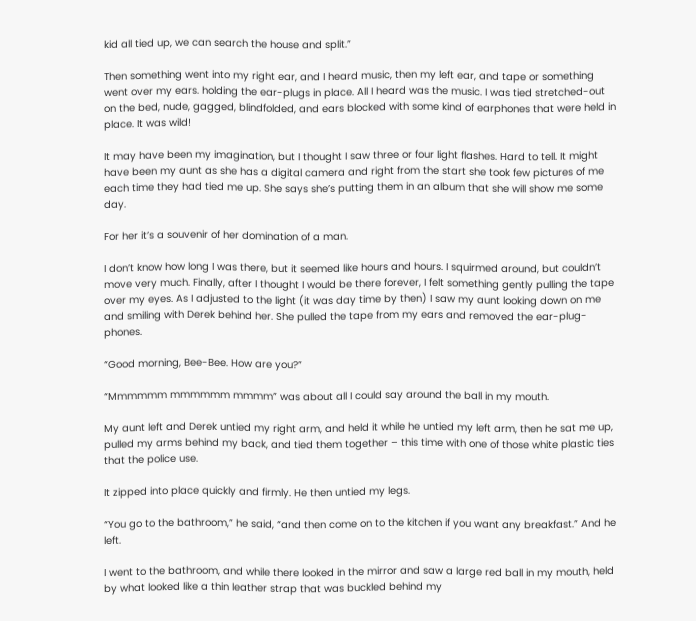kid all tied up, we can search the house and split.”

Then something went into my right ear, and I heard music, then my left ear, and tape or something went over my ears. holding the ear-plugs in place. All I heard was the music. I was tied stretched-out on the bed, nude, gagged, blindfolded, and ears blocked with some kind of earphones that were held in place. It was wild!

It may have been my imagination, but I thought I saw three or four light flashes. Hard to tell. It might have been my aunt as she has a digital camera and right from the start she took few pictures of me each time they had tied me up. She says she’s putting them in an album that she will show me some day.

For her it’s a souvenir of her domination of a man.

I don’t know how long I was there, but it seemed like hours and hours. I squirmed around, but couldn’t move very much. Finally, after I thought I would be there forever, I felt something gently pulling the tape over my eyes. As I adjusted to the light (it was day time by then) I saw my aunt looking down on me and smiling with Derek behind her. She pulled the tape from my ears and removed the ear-plug-phones.

“Good morning, Bee-Bee. How are you?”

“Mmmmmm mmmmmm mmmm” was about all I could say around the ball in my mouth.

My aunt left and Derek untied my right arm, and held it while he untied my left arm, then he sat me up, pulled my arms behind my back, and tied them together – this time with one of those white plastic ties that the police use.

It zipped into place quickly and firmly. He then untied my legs.

“You go to the bathroom,” he said, “and then come on to the kitchen if you want any breakfast.” And he left.

I went to the bathroom, and while there looked in the mirror and saw a large red ball in my mouth, held by what looked like a thin leather strap that was buckled behind my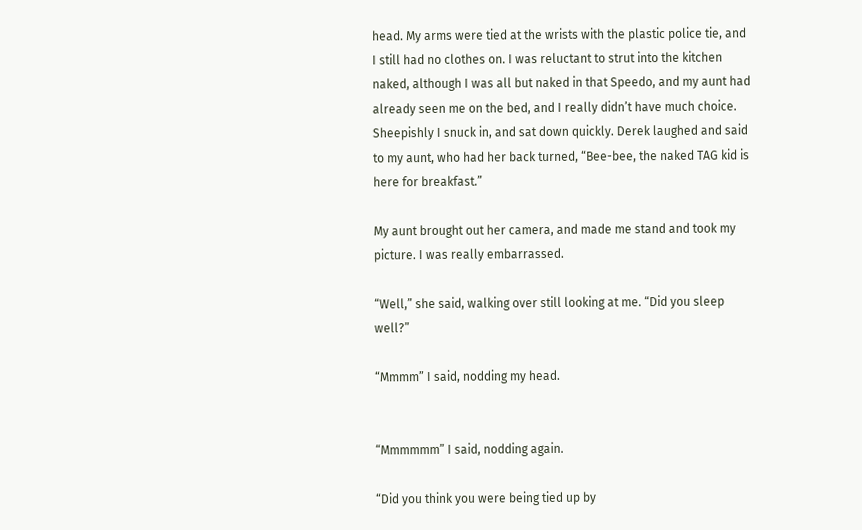head. My arms were tied at the wrists with the plastic police tie, and I still had no clothes on. I was reluctant to strut into the kitchen naked, although I was all but naked in that Speedo, and my aunt had already seen me on the bed, and I really didn’t have much choice. Sheepishly I snuck in, and sat down quickly. Derek laughed and said to my aunt, who had her back turned, “Bee-bee, the naked TAG kid is here for breakfast.”

My aunt brought out her camera, and made me stand and took my picture. I was really embarrassed.

“Well,” she said, walking over still looking at me. “Did you sleep well?”

“Mmmm” I said, nodding my head.


“Mmmmmm” I said, nodding again.

“Did you think you were being tied up by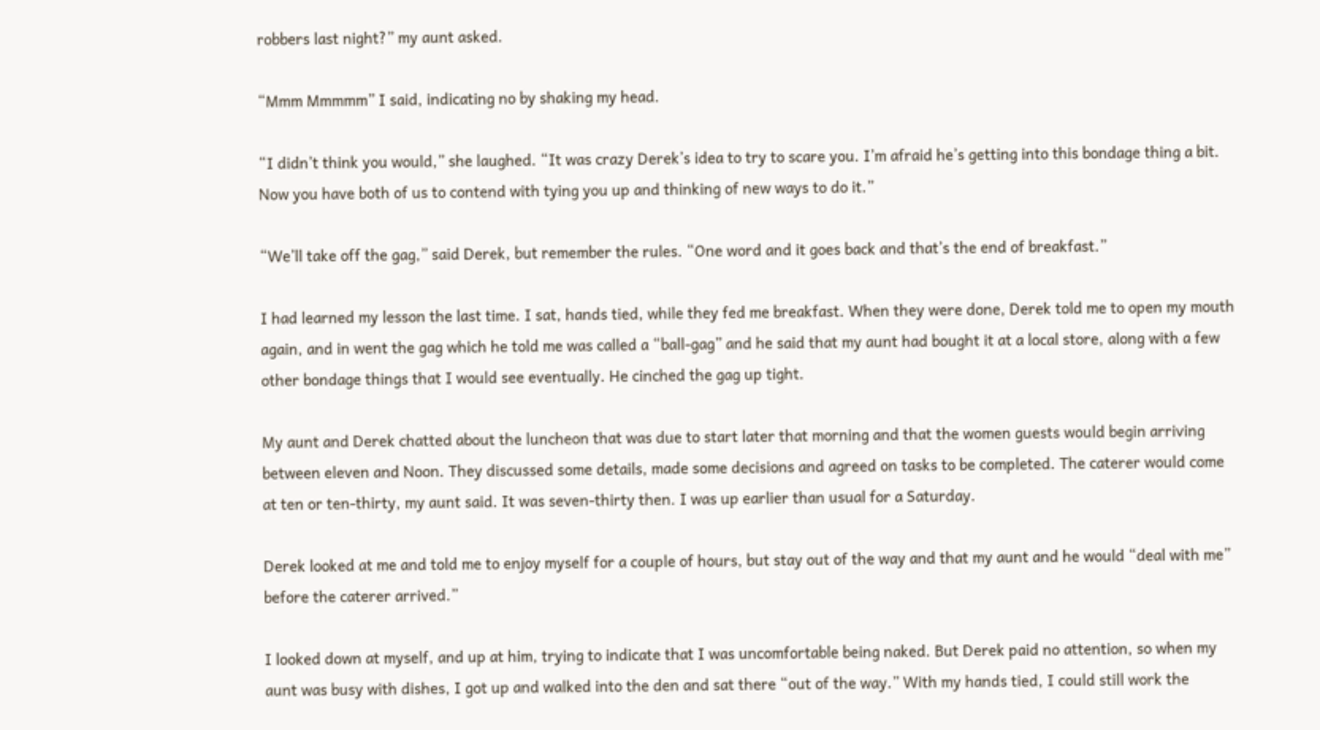robbers last night?” my aunt asked.

“Mmm Mmmmm” I said, indicating no by shaking my head.

“I didn’t think you would,” she laughed. “It was crazy Derek’s idea to try to scare you. I’m afraid he’s getting into this bondage thing a bit. Now you have both of us to contend with tying you up and thinking of new ways to do it.”

“We’ll take off the gag,” said Derek, but remember the rules. “One word and it goes back and that’s the end of breakfast.”

I had learned my lesson the last time. I sat, hands tied, while they fed me breakfast. When they were done, Derek told me to open my mouth again, and in went the gag which he told me was called a “ball-gag” and he said that my aunt had bought it at a local store, along with a few other bondage things that I would see eventually. He cinched the gag up tight.

My aunt and Derek chatted about the luncheon that was due to start later that morning and that the women guests would begin arriving between eleven and Noon. They discussed some details, made some decisions and agreed on tasks to be completed. The caterer would come at ten or ten-thirty, my aunt said. It was seven-thirty then. I was up earlier than usual for a Saturday.

Derek looked at me and told me to enjoy myself for a couple of hours, but stay out of the way and that my aunt and he would “deal with me” before the caterer arrived.”

I looked down at myself, and up at him, trying to indicate that I was uncomfortable being naked. But Derek paid no attention, so when my aunt was busy with dishes, I got up and walked into the den and sat there “out of the way.” With my hands tied, I could still work the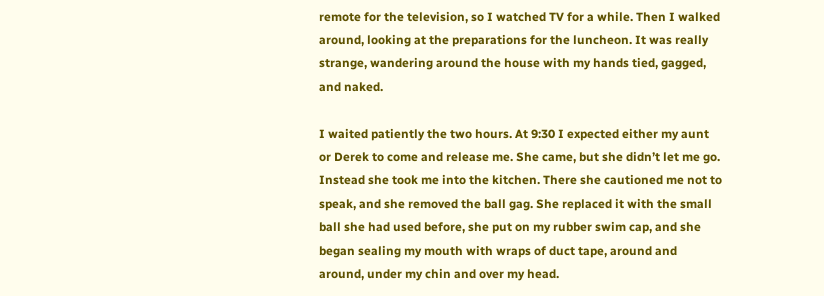remote for the television, so I watched TV for a while. Then I walked around, looking at the preparations for the luncheon. It was really strange, wandering around the house with my hands tied, gagged, and naked.

I waited patiently the two hours. At 9:30 I expected either my aunt or Derek to come and release me. She came, but she didn’t let me go. Instead she took me into the kitchen. There she cautioned me not to speak, and she removed the ball gag. She replaced it with the small ball she had used before, she put on my rubber swim cap, and she began sealing my mouth with wraps of duct tape, around and around, under my chin and over my head.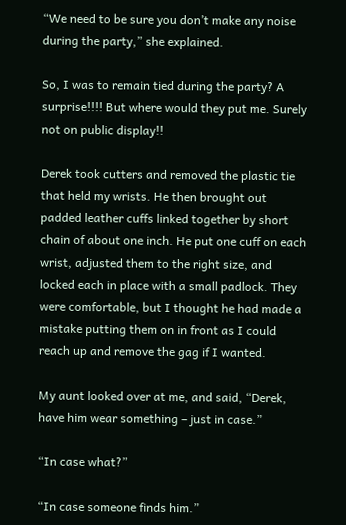“We need to be sure you don’t make any noise during the party,” she explained.

So, I was to remain tied during the party? A surprise!!!! But where would they put me. Surely not on public display!!

Derek took cutters and removed the plastic tie that held my wrists. He then brought out padded leather cuffs linked together by short chain of about one inch. He put one cuff on each wrist, adjusted them to the right size, and locked each in place with a small padlock. They were comfortable, but I thought he had made a mistake putting them on in front as I could reach up and remove the gag if I wanted.

My aunt looked over at me, and said, “Derek, have him wear something – just in case.”

“In case what?”

“In case someone finds him.”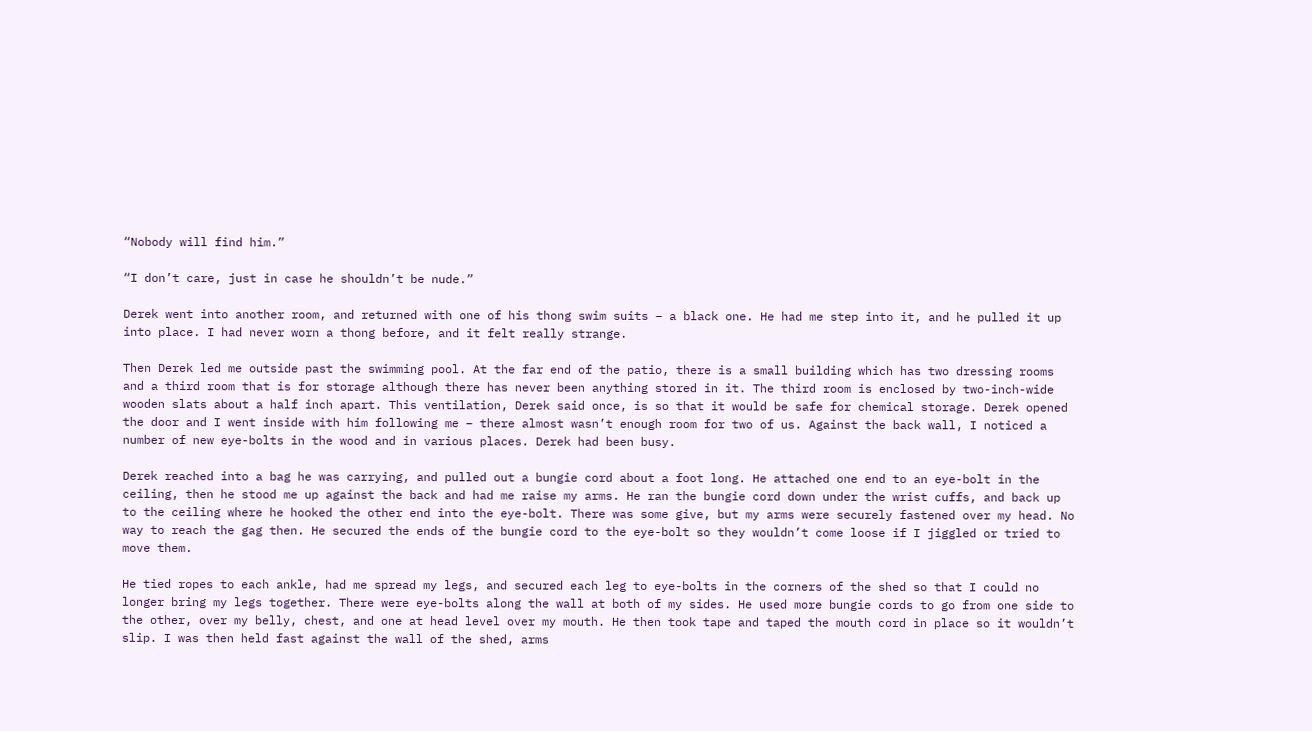“Nobody will find him.”

“I don’t care, just in case he shouldn’t be nude.”

Derek went into another room, and returned with one of his thong swim suits – a black one. He had me step into it, and he pulled it up into place. I had never worn a thong before, and it felt really strange.

Then Derek led me outside past the swimming pool. At the far end of the patio, there is a small building which has two dressing rooms and a third room that is for storage although there has never been anything stored in it. The third room is enclosed by two-inch-wide wooden slats about a half inch apart. This ventilation, Derek said once, is so that it would be safe for chemical storage. Derek opened the door and I went inside with him following me – there almost wasn’t enough room for two of us. Against the back wall, I noticed a number of new eye-bolts in the wood and in various places. Derek had been busy.

Derek reached into a bag he was carrying, and pulled out a bungie cord about a foot long. He attached one end to an eye-bolt in the ceiling, then he stood me up against the back and had me raise my arms. He ran the bungie cord down under the wrist cuffs, and back up to the ceiling where he hooked the other end into the eye-bolt. There was some give, but my arms were securely fastened over my head. No way to reach the gag then. He secured the ends of the bungie cord to the eye-bolt so they wouldn’t come loose if I jiggled or tried to move them.

He tied ropes to each ankle, had me spread my legs, and secured each leg to eye-bolts in the corners of the shed so that I could no longer bring my legs together. There were eye-bolts along the wall at both of my sides. He used more bungie cords to go from one side to the other, over my belly, chest, and one at head level over my mouth. He then took tape and taped the mouth cord in place so it wouldn’t slip. I was then held fast against the wall of the shed, arms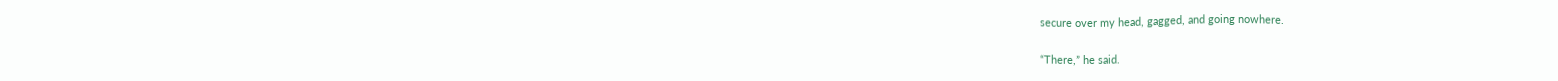secure over my head, gagged, and going nowhere.

“There,” he said.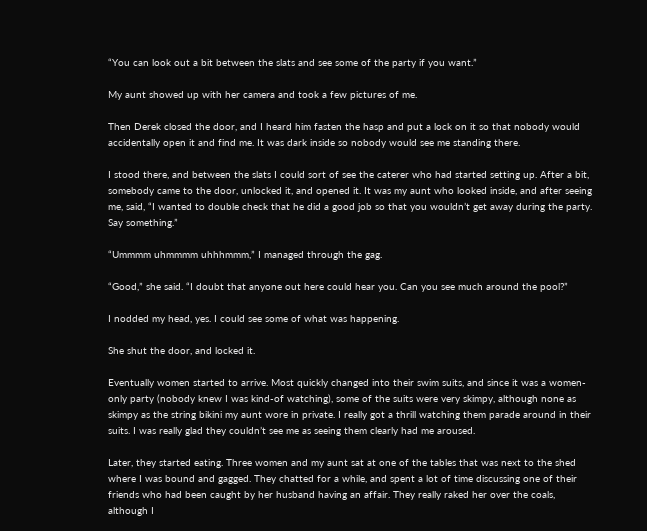“You can look out a bit between the slats and see some of the party if you want.”

My aunt showed up with her camera and took a few pictures of me.

Then Derek closed the door, and I heard him fasten the hasp and put a lock on it so that nobody would accidentally open it and find me. It was dark inside so nobody would see me standing there.

I stood there, and between the slats I could sort of see the caterer who had started setting up. After a bit, somebody came to the door, unlocked it, and opened it. It was my aunt who looked inside, and after seeing me, said, “I wanted to double check that he did a good job so that you wouldn’t get away during the party. Say something.”

“Ummmm uhmmmm uhhhmmm,” I managed through the gag.

“Good,” she said. “I doubt that anyone out here could hear you. Can you see much around the pool?”

I nodded my head, yes. I could see some of what was happening.

She shut the door, and locked it.

Eventually women started to arrive. Most quickly changed into their swim suits, and since it was a women-only party (nobody knew I was kind-of watching), some of the suits were very skimpy, although none as skimpy as the string bikini my aunt wore in private. I really got a thrill watching them parade around in their suits. I was really glad they couldn’t see me as seeing them clearly had me aroused.

Later, they started eating. Three women and my aunt sat at one of the tables that was next to the shed where I was bound and gagged. They chatted for a while, and spent a lot of time discussing one of their friends who had been caught by her husband having an affair. They really raked her over the coals, although I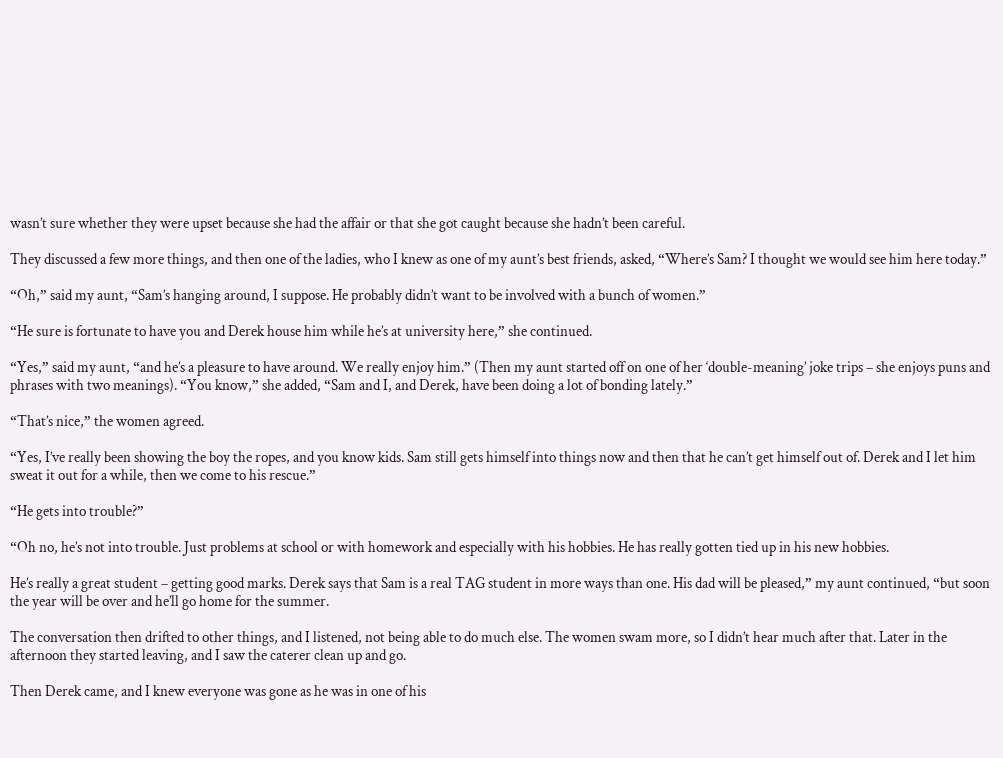wasn’t sure whether they were upset because she had the affair or that she got caught because she hadn’t been careful.

They discussed a few more things, and then one of the ladies, who I knew as one of my aunt’s best friends, asked, “Where’s Sam? I thought we would see him here today.”

“Oh,” said my aunt, “Sam’s hanging around, I suppose. He probably didn’t want to be involved with a bunch of women.”

“He sure is fortunate to have you and Derek house him while he’s at university here,” she continued.

“Yes,” said my aunt, “and he’s a pleasure to have around. We really enjoy him.” (Then my aunt started off on one of her ‘double-meaning’ joke trips – she enjoys puns and phrases with two meanings). “You know,” she added, “Sam and I, and Derek, have been doing a lot of bonding lately.”

“That’s nice,” the women agreed.

“Yes, I’ve really been showing the boy the ropes, and you know kids. Sam still gets himself into things now and then that he can’t get himself out of. Derek and I let him sweat it out for a while, then we come to his rescue.”

“He gets into trouble?”

“Oh no, he’s not into trouble. Just problems at school or with homework and especially with his hobbies. He has really gotten tied up in his new hobbies.

He’s really a great student – getting good marks. Derek says that Sam is a real TAG student in more ways than one. His dad will be pleased,” my aunt continued, “but soon the year will be over and he’ll go home for the summer.

The conversation then drifted to other things, and I listened, not being able to do much else. The women swam more, so I didn’t hear much after that. Later in the afternoon they started leaving, and I saw the caterer clean up and go.

Then Derek came, and I knew everyone was gone as he was in one of his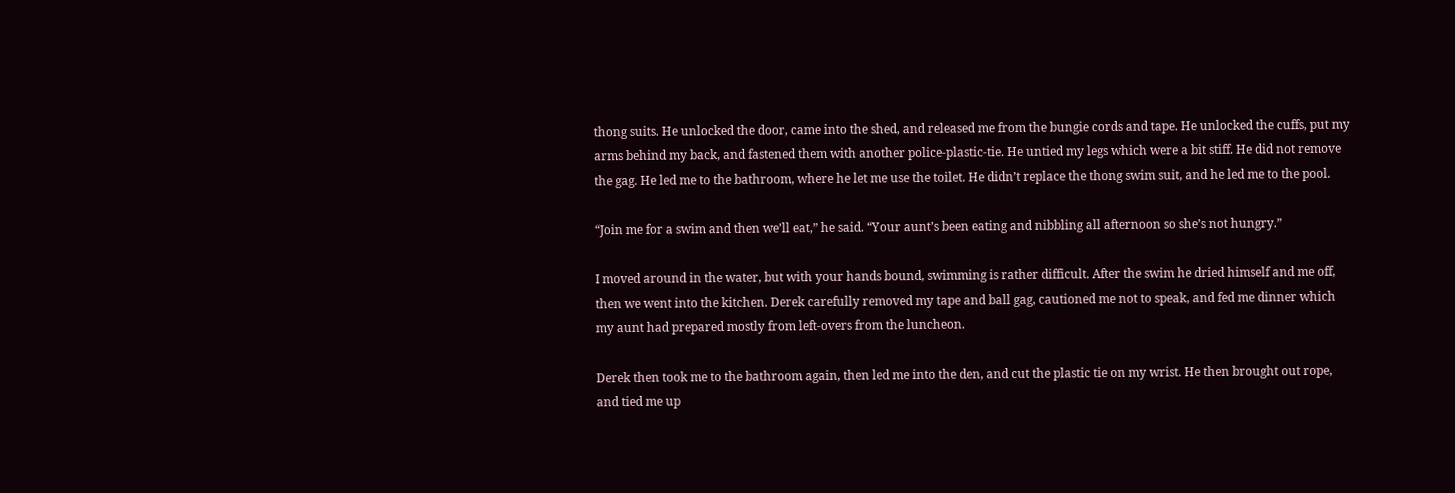thong suits. He unlocked the door, came into the shed, and released me from the bungie cords and tape. He unlocked the cuffs, put my arms behind my back, and fastened them with another police-plastic-tie. He untied my legs which were a bit stiff. He did not remove the gag. He led me to the bathroom, where he let me use the toilet. He didn’t replace the thong swim suit, and he led me to the pool.

“Join me for a swim and then we’ll eat,” he said. “Your aunt’s been eating and nibbling all afternoon so she’s not hungry.”

I moved around in the water, but with your hands bound, swimming is rather difficult. After the swim he dried himself and me off, then we went into the kitchen. Derek carefully removed my tape and ball gag, cautioned me not to speak, and fed me dinner which my aunt had prepared mostly from left-overs from the luncheon.

Derek then took me to the bathroom again, then led me into the den, and cut the plastic tie on my wrist. He then brought out rope, and tied me up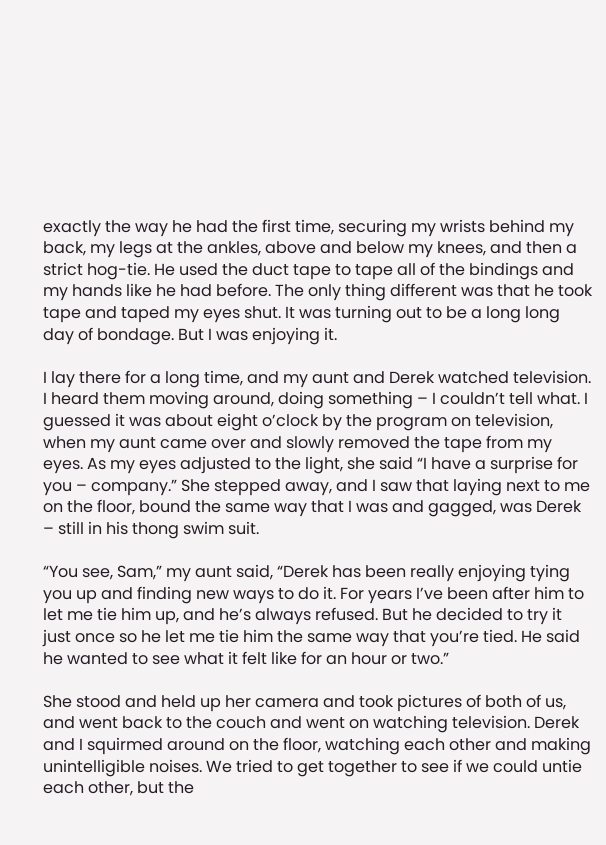exactly the way he had the first time, securing my wrists behind my back, my legs at the ankles, above and below my knees, and then a strict hog-tie. He used the duct tape to tape all of the bindings and my hands like he had before. The only thing different was that he took tape and taped my eyes shut. It was turning out to be a long long day of bondage. But I was enjoying it.

I lay there for a long time, and my aunt and Derek watched television. I heard them moving around, doing something – I couldn’t tell what. I guessed it was about eight o’clock by the program on television, when my aunt came over and slowly removed the tape from my eyes. As my eyes adjusted to the light, she said “I have a surprise for you – company.” She stepped away, and I saw that laying next to me on the floor, bound the same way that I was and gagged, was Derek – still in his thong swim suit.

“You see, Sam,” my aunt said, “Derek has been really enjoying tying you up and finding new ways to do it. For years I’ve been after him to let me tie him up, and he’s always refused. But he decided to try it just once so he let me tie him the same way that you’re tied. He said he wanted to see what it felt like for an hour or two.”

She stood and held up her camera and took pictures of both of us, and went back to the couch and went on watching television. Derek and I squirmed around on the floor, watching each other and making unintelligible noises. We tried to get together to see if we could untie each other, but the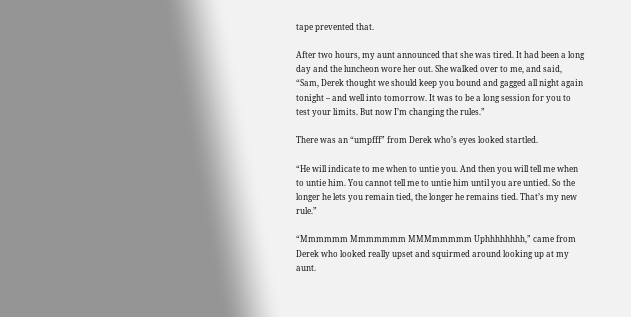tape prevented that.

After two hours, my aunt announced that she was tired. It had been a long day and the luncheon wore her out. She walked over to me, and said, “Sam, Derek thought we should keep you bound and gagged all night again tonight – and well into tomorrow. It was to be a long session for you to test your limits. But now I’m changing the rules.”

There was an “umpfff” from Derek who’s eyes looked startled.

“He will indicate to me when to untie you. And then you will tell me when to untie him. You cannot tell me to untie him until you are untied. So the longer he lets you remain tied, the longer he remains tied. That’s my new rule.”

“Mmmmmm Mmmmmmm MMMmmmmm Uphhhhhhhh,” came from Derek who looked really upset and squirmed around looking up at my aunt.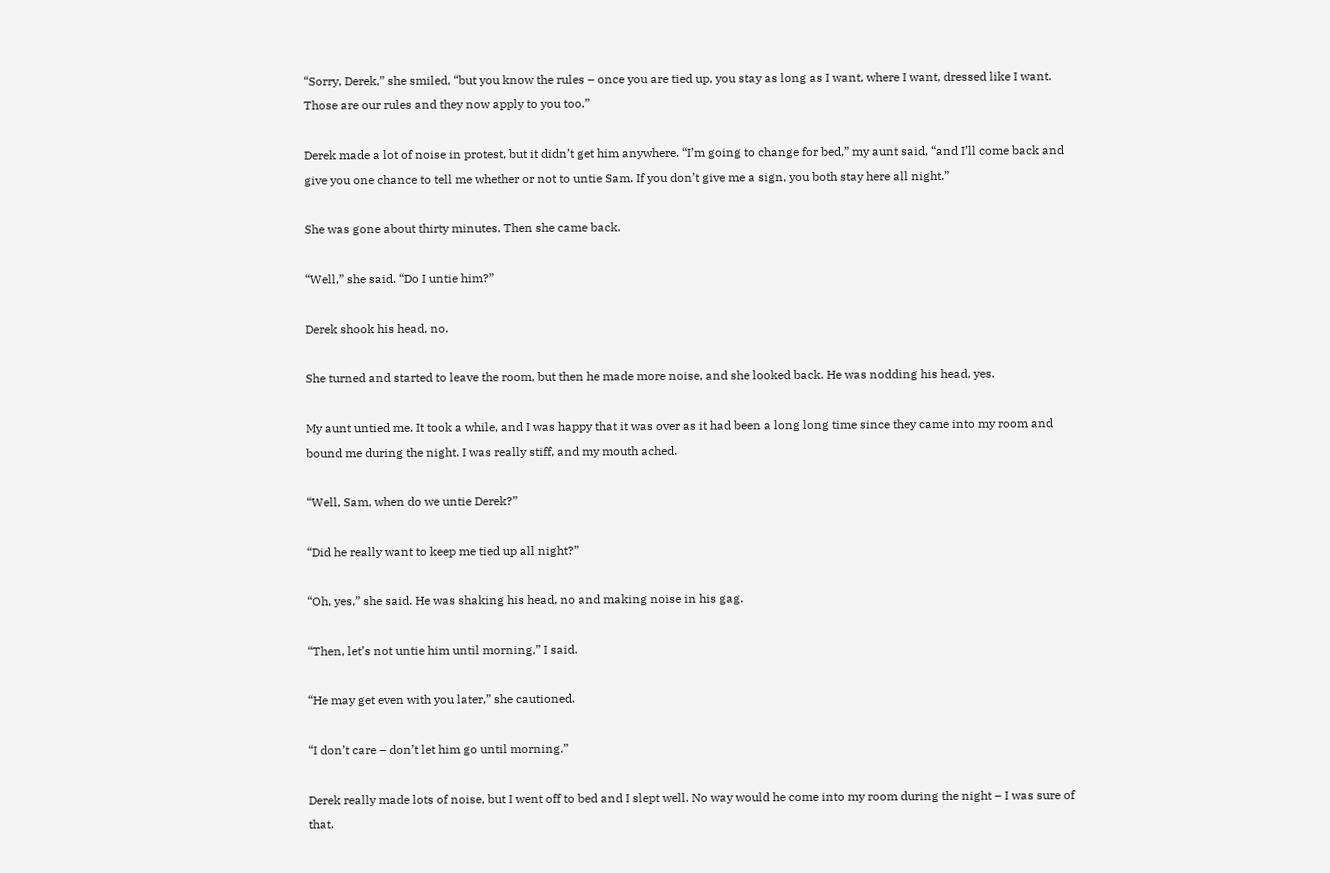“Sorry, Derek,” she smiled, “but you know the rules – once you are tied up, you stay as long as I want, where I want, dressed like I want. Those are our rules and they now apply to you too.”

Derek made a lot of noise in protest, but it didn’t get him anywhere. “I’m going to change for bed,” my aunt said, “and I’ll come back and give you one chance to tell me whether or not to untie Sam. If you don’t give me a sign, you both stay here all night.”

She was gone about thirty minutes. Then she came back.

“Well,” she said. “Do I untie him?”

Derek shook his head, no.

She turned and started to leave the room, but then he made more noise, and she looked back. He was nodding his head, yes.

My aunt untied me. It took a while, and I was happy that it was over as it had been a long long time since they came into my room and bound me during the night. I was really stiff, and my mouth ached.

“Well, Sam, when do we untie Derek?”

“Did he really want to keep me tied up all night?”

“Oh, yes,” she said. He was shaking his head, no and making noise in his gag.

“Then, let’s not untie him until morning,” I said.

“He may get even with you later,” she cautioned.

“I don’t care – don’t let him go until morning.”

Derek really made lots of noise, but I went off to bed and I slept well. No way would he come into my room during the night – I was sure of that.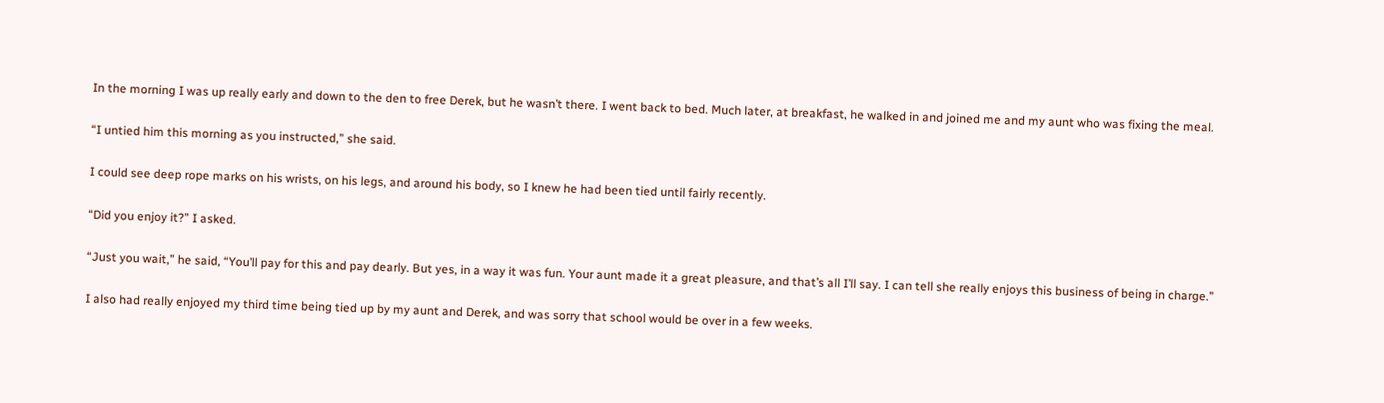In the morning I was up really early and down to the den to free Derek, but he wasn’t there. I went back to bed. Much later, at breakfast, he walked in and joined me and my aunt who was fixing the meal.

“I untied him this morning as you instructed,” she said.

I could see deep rope marks on his wrists, on his legs, and around his body, so I knew he had been tied until fairly recently.

“Did you enjoy it?” I asked.

“Just you wait,” he said, “You’ll pay for this and pay dearly. But yes, in a way it was fun. Your aunt made it a great pleasure, and that’s all I’ll say. I can tell she really enjoys this business of being in charge.”

I also had really enjoyed my third time being tied up by my aunt and Derek, and was sorry that school would be over in a few weeks.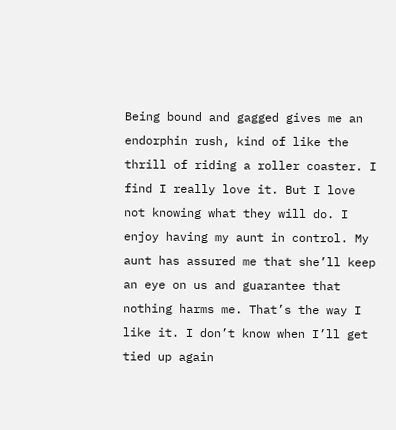Being bound and gagged gives me an endorphin rush, kind of like the thrill of riding a roller coaster. I find I really love it. But I love not knowing what they will do. I enjoy having my aunt in control. My aunt has assured me that she’ll keep an eye on us and guarantee that nothing harms me. That’s the way I like it. I don’t know when I’ll get tied up again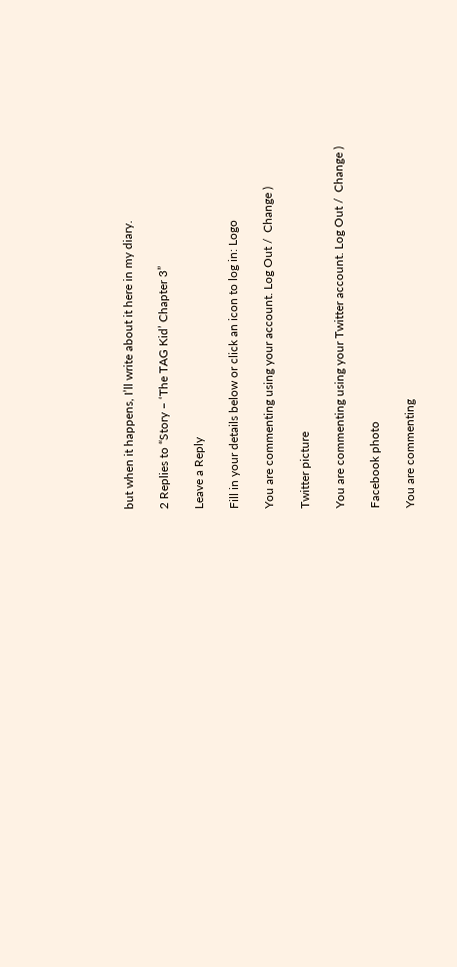but when it happens, I’ll write about it here in my diary.

2 Replies to “Story – ‘The TAG Kid’ Chapter 3”

Leave a Reply

Fill in your details below or click an icon to log in: Logo

You are commenting using your account. Log Out /  Change )

Twitter picture

You are commenting using your Twitter account. Log Out /  Change )

Facebook photo

You are commenting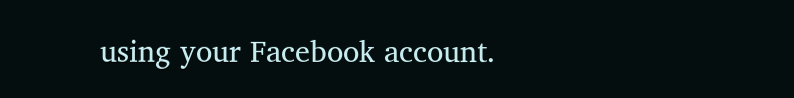using your Facebook account.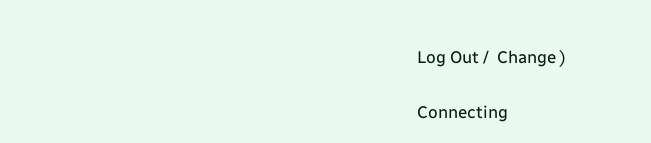Log Out /  Change )

Connecting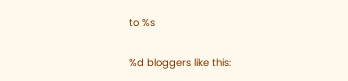to %s

%d bloggers like this: